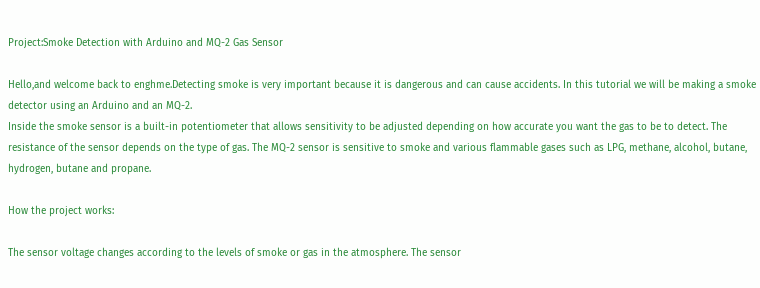Project:Smoke Detection with Arduino and MQ-2 Gas Sensor

Hello,and welcome back to enghme.Detecting smoke is very important because it is dangerous and can cause accidents. In this tutorial we will be making a smoke detector using an Arduino and an MQ-2.
Inside the smoke sensor is a built-in potentiometer that allows sensitivity to be adjusted depending on how accurate you want the gas to be to detect. The resistance of the sensor depends on the type of gas. The MQ-2 sensor is sensitive to smoke and various flammable gases such as LPG, methane, alcohol, butane, hydrogen, butane and propane.

How the project works:

The sensor voltage changes according to the levels of smoke or gas in the atmosphere. The sensor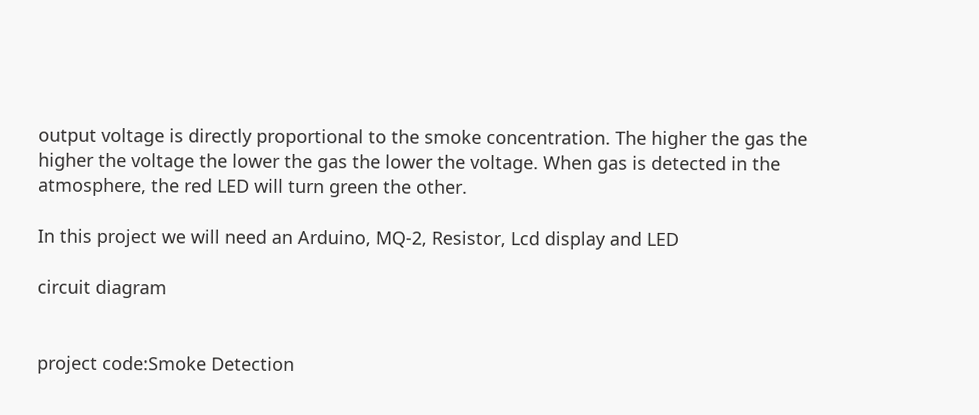output voltage is directly proportional to the smoke concentration. The higher the gas the higher the voltage the lower the gas the lower the voltage. When gas is detected in the atmosphere, the red LED will turn green the other.

In this project we will need an Arduino, MQ-2, Resistor, Lcd display and LED

circuit diagram


project code:Smoke Detection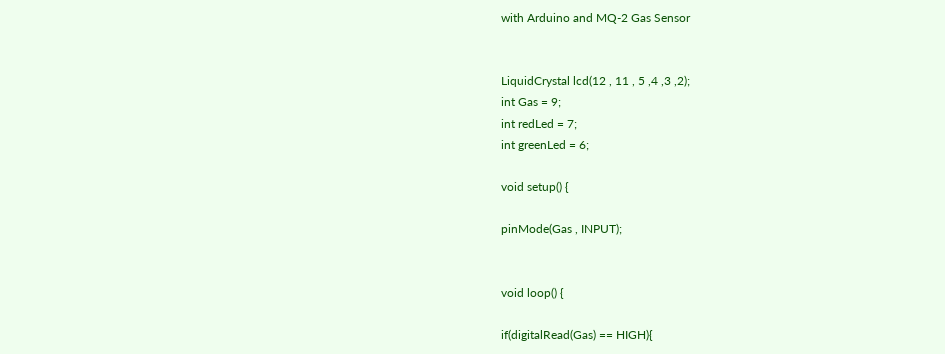with Arduino and MQ-2 Gas Sensor


LiquidCrystal lcd(12 , 11 , 5 ,4 ,3 ,2);
int Gas = 9;
int redLed = 7;
int greenLed = 6;

void setup() {

pinMode(Gas , INPUT);


void loop() {

if(digitalRead(Gas) == HIGH){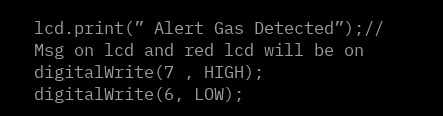lcd.print(” Alert Gas Detected”);// Msg on lcd and red lcd will be on
digitalWrite(7 , HIGH);
digitalWrite(6, LOW);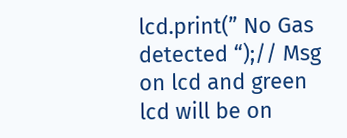lcd.print(” No Gas detected “);// Msg on lcd and green lcd will be on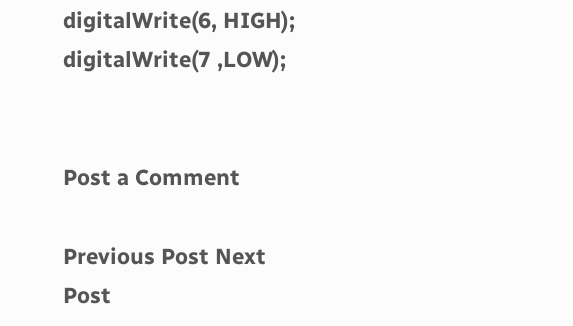digitalWrite(6, HIGH);
digitalWrite(7 ,LOW);


Post a Comment

Previous Post Next Post